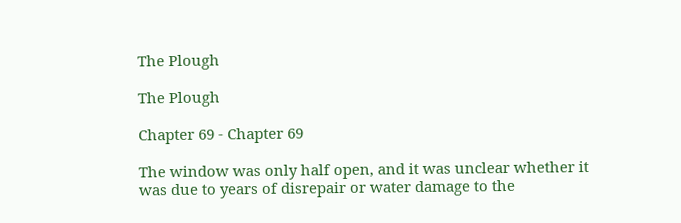The Plough

The Plough

Chapter 69 - Chapter 69

The window was only half open, and it was unclear whether it was due to years of disrepair or water damage to the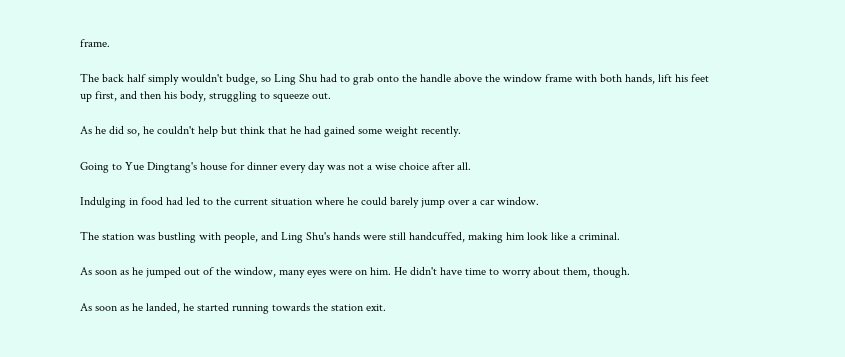frame.

The back half simply wouldn't budge, so Ling Shu had to grab onto the handle above the window frame with both hands, lift his feet up first, and then his body, struggling to squeeze out.

As he did so, he couldn't help but think that he had gained some weight recently.

Going to Yue Dingtang's house for dinner every day was not a wise choice after all.

Indulging in food had led to the current situation where he could barely jump over a car window.

The station was bustling with people, and Ling Shu's hands were still handcuffed, making him look like a criminal.

As soon as he jumped out of the window, many eyes were on him. He didn't have time to worry about them, though.

As soon as he landed, he started running towards the station exit.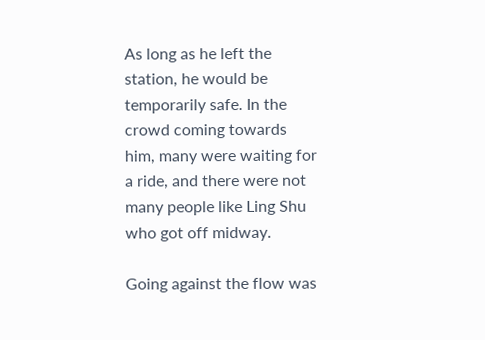As long as he left the station, he would be temporarily safe. In the crowd coming towards him, many were waiting for a ride, and there were not many people like Ling Shu who got off midway.

Going against the flow was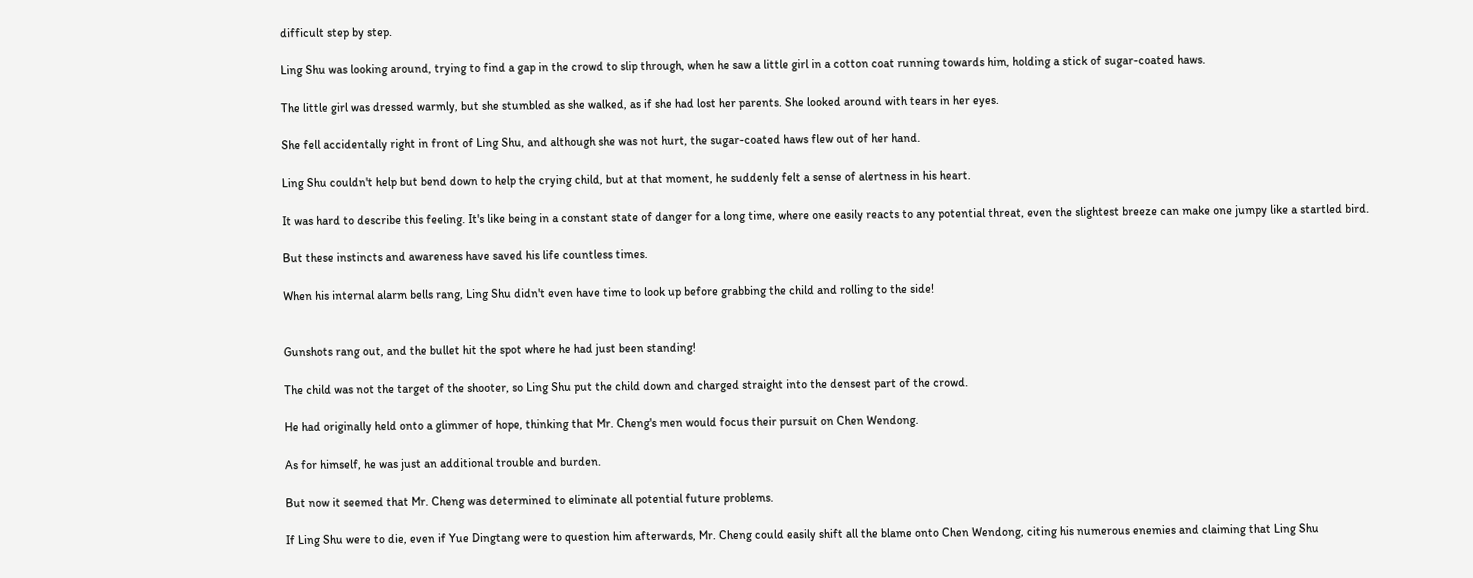difficult step by step.

Ling Shu was looking around, trying to find a gap in the crowd to slip through, when he saw a little girl in a cotton coat running towards him, holding a stick of sugar-coated haws.

The little girl was dressed warmly, but she stumbled as she walked, as if she had lost her parents. She looked around with tears in her eyes.

She fell accidentally right in front of Ling Shu, and although she was not hurt, the sugar-coated haws flew out of her hand.

Ling Shu couldn't help but bend down to help the crying child, but at that moment, he suddenly felt a sense of alertness in his heart.

It was hard to describe this feeling. It's like being in a constant state of danger for a long time, where one easily reacts to any potential threat, even the slightest breeze can make one jumpy like a startled bird.

But these instincts and awareness have saved his life countless times.

When his internal alarm bells rang, Ling Shu didn't even have time to look up before grabbing the child and rolling to the side!


Gunshots rang out, and the bullet hit the spot where he had just been standing!

The child was not the target of the shooter, so Ling Shu put the child down and charged straight into the densest part of the crowd.

He had originally held onto a glimmer of hope, thinking that Mr. Cheng's men would focus their pursuit on Chen Wendong.

As for himself, he was just an additional trouble and burden.

But now it seemed that Mr. Cheng was determined to eliminate all potential future problems.

If Ling Shu were to die, even if Yue Dingtang were to question him afterwards, Mr. Cheng could easily shift all the blame onto Chen Wendong, citing his numerous enemies and claiming that Ling Shu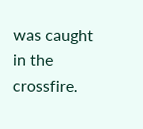was caught in the crossfire.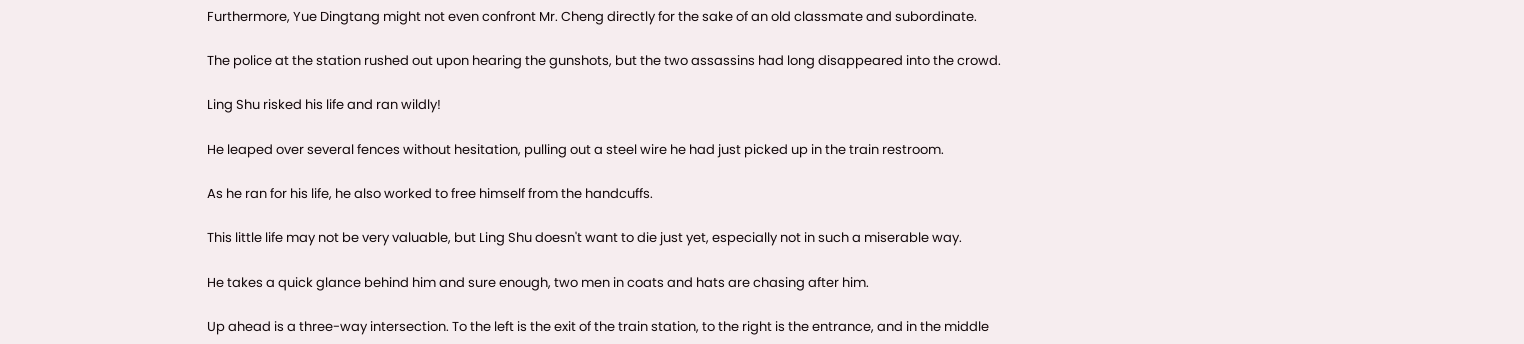Furthermore, Yue Dingtang might not even confront Mr. Cheng directly for the sake of an old classmate and subordinate.

The police at the station rushed out upon hearing the gunshots, but the two assassins had long disappeared into the crowd.

Ling Shu risked his life and ran wildly!

He leaped over several fences without hesitation, pulling out a steel wire he had just picked up in the train restroom.

As he ran for his life, he also worked to free himself from the handcuffs.

This little life may not be very valuable, but Ling Shu doesn't want to die just yet, especially not in such a miserable way.

He takes a quick glance behind him and sure enough, two men in coats and hats are chasing after him.

Up ahead is a three-way intersection. To the left is the exit of the train station, to the right is the entrance, and in the middle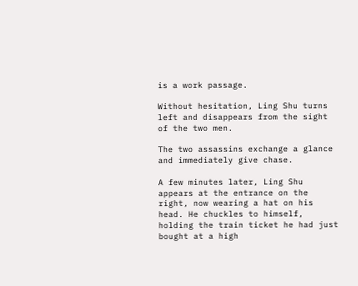is a work passage.

Without hesitation, Ling Shu turns left and disappears from the sight of the two men.

The two assassins exchange a glance and immediately give chase.

A few minutes later, Ling Shu appears at the entrance on the right, now wearing a hat on his head. He chuckles to himself, holding the train ticket he had just bought at a high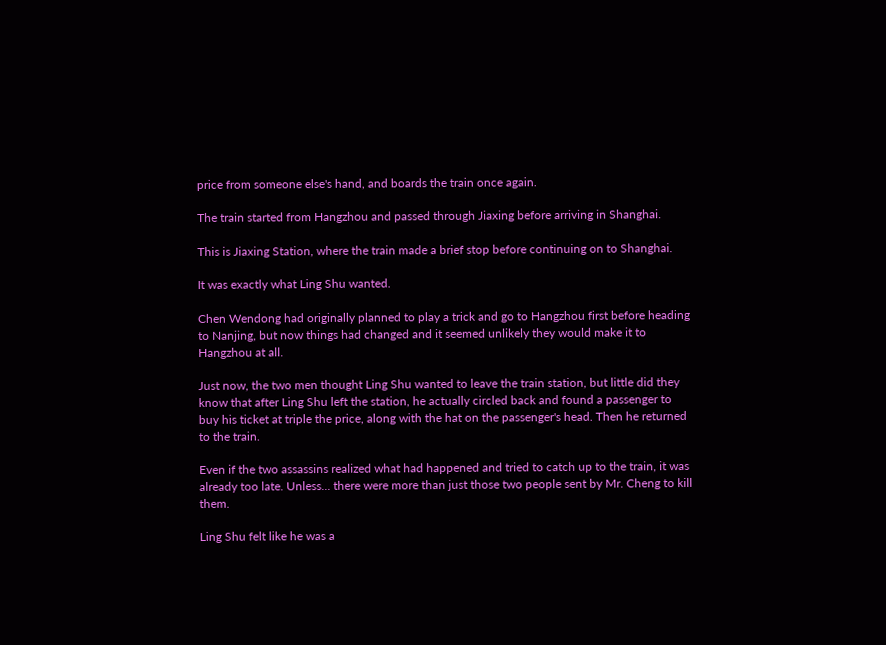price from someone else's hand, and boards the train once again.

The train started from Hangzhou and passed through Jiaxing before arriving in Shanghai.

This is Jiaxing Station, where the train made a brief stop before continuing on to Shanghai.

It was exactly what Ling Shu wanted.

Chen Wendong had originally planned to play a trick and go to Hangzhou first before heading to Nanjing, but now things had changed and it seemed unlikely they would make it to Hangzhou at all.

Just now, the two men thought Ling Shu wanted to leave the train station, but little did they know that after Ling Shu left the station, he actually circled back and found a passenger to buy his ticket at triple the price, along with the hat on the passenger's head. Then he returned to the train.

Even if the two assassins realized what had happened and tried to catch up to the train, it was already too late. Unless... there were more than just those two people sent by Mr. Cheng to kill them.

Ling Shu felt like he was a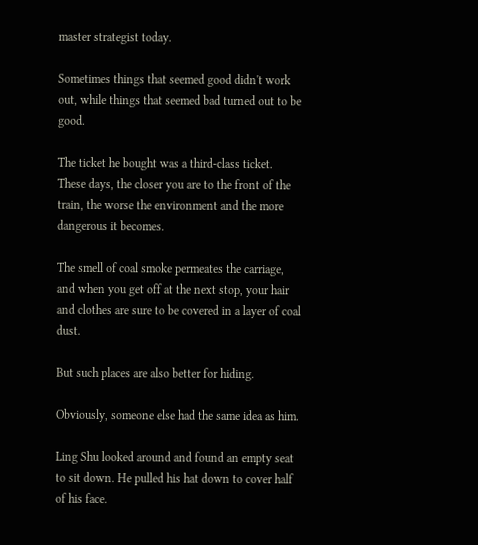master strategist today.

Sometimes things that seemed good didn't work out, while things that seemed bad turned out to be good.

The ticket he bought was a third-class ticket. These days, the closer you are to the front of the train, the worse the environment and the more dangerous it becomes.

The smell of coal smoke permeates the carriage, and when you get off at the next stop, your hair and clothes are sure to be covered in a layer of coal dust.

But such places are also better for hiding.

Obviously, someone else had the same idea as him.

Ling Shu looked around and found an empty seat to sit down. He pulled his hat down to cover half of his face.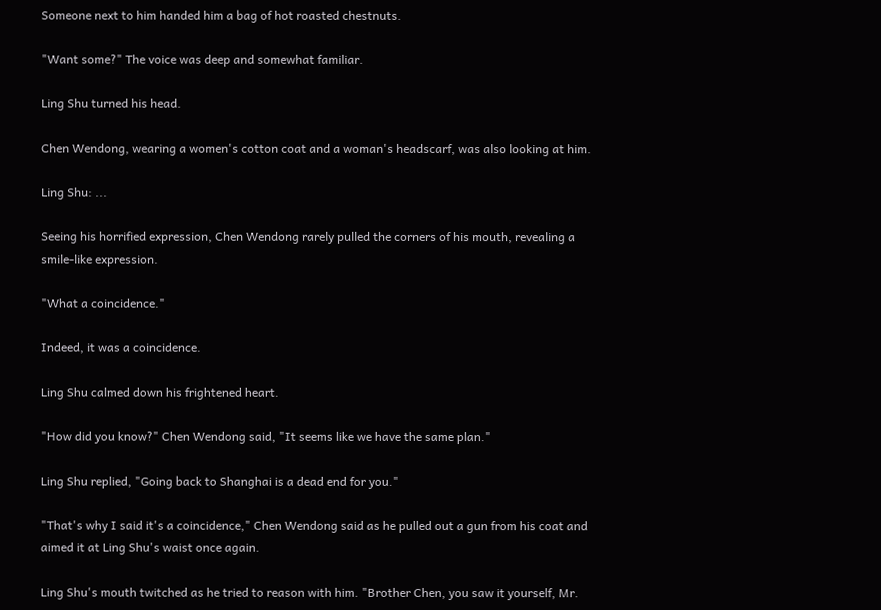Someone next to him handed him a bag of hot roasted chestnuts.

"Want some?" The voice was deep and somewhat familiar.

Ling Shu turned his head.

Chen Wendong, wearing a women's cotton coat and a woman's headscarf, was also looking at him.

Ling Shu: ...

Seeing his horrified expression, Chen Wendong rarely pulled the corners of his mouth, revealing a smile-like expression.

"What a coincidence."

Indeed, it was a coincidence.

Ling Shu calmed down his frightened heart.

"How did you know?" Chen Wendong said, "It seems like we have the same plan."

Ling Shu replied, "Going back to Shanghai is a dead end for you."

"That's why I said it's a coincidence," Chen Wendong said as he pulled out a gun from his coat and aimed it at Ling Shu's waist once again.

Ling Shu's mouth twitched as he tried to reason with him. "Brother Chen, you saw it yourself, Mr.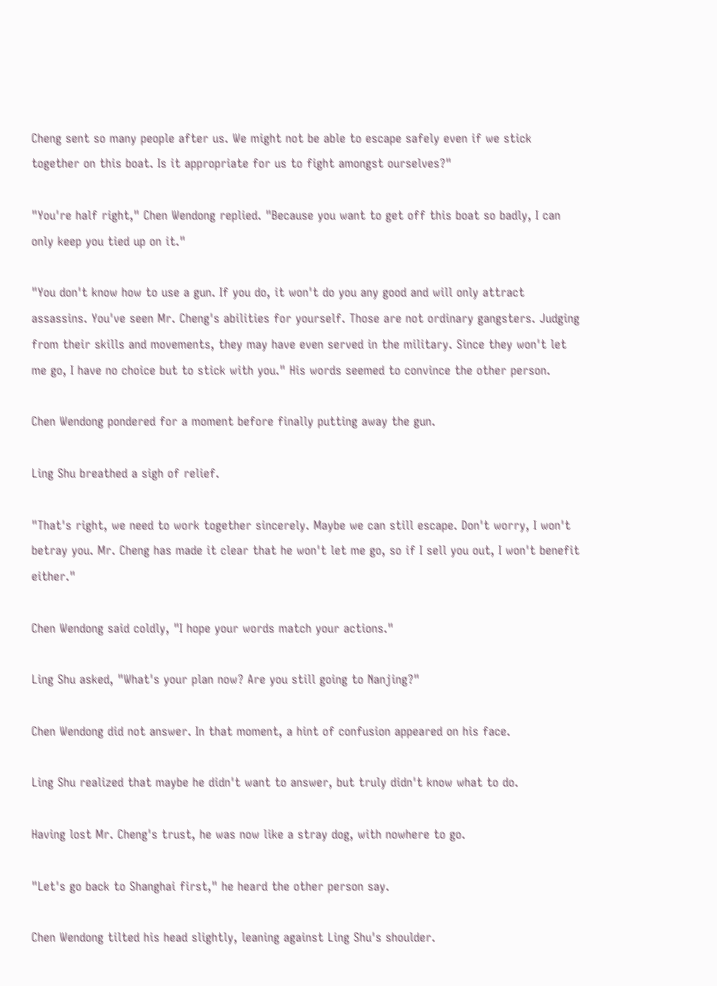Cheng sent so many people after us. We might not be able to escape safely even if we stick together on this boat. Is it appropriate for us to fight amongst ourselves?"

"You're half right," Chen Wendong replied. "Because you want to get off this boat so badly, I can only keep you tied up on it."

"You don't know how to use a gun. If you do, it won't do you any good and will only attract assassins. You've seen Mr. Cheng's abilities for yourself. Those are not ordinary gangsters. Judging from their skills and movements, they may have even served in the military. Since they won't let me go, I have no choice but to stick with you." His words seemed to convince the other person.

Chen Wendong pondered for a moment before finally putting away the gun.

Ling Shu breathed a sigh of relief.

"That's right, we need to work together sincerely. Maybe we can still escape. Don't worry, I won't betray you. Mr. Cheng has made it clear that he won't let me go, so if I sell you out, I won't benefit either."

Chen Wendong said coldly, "I hope your words match your actions."

Ling Shu asked, "What's your plan now? Are you still going to Nanjing?"

Chen Wendong did not answer. In that moment, a hint of confusion appeared on his face.

Ling Shu realized that maybe he didn't want to answer, but truly didn't know what to do.

Having lost Mr. Cheng's trust, he was now like a stray dog, with nowhere to go.

"Let's go back to Shanghai first," he heard the other person say.

Chen Wendong tilted his head slightly, leaning against Ling Shu's shoulder.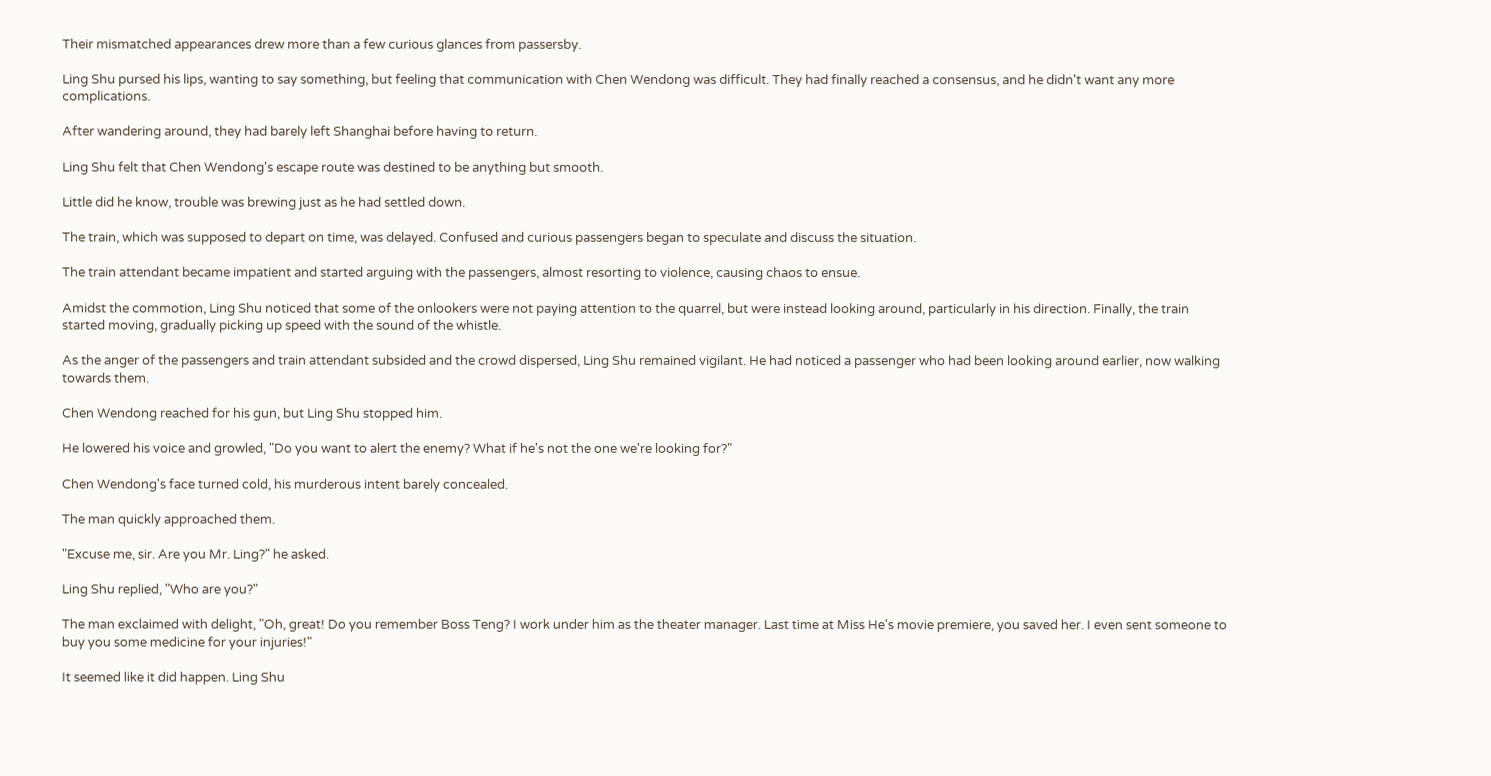Their mismatched appearances drew more than a few curious glances from passersby.

Ling Shu pursed his lips, wanting to say something, but feeling that communication with Chen Wendong was difficult. They had finally reached a consensus, and he didn't want any more complications.

After wandering around, they had barely left Shanghai before having to return.

Ling Shu felt that Chen Wendong's escape route was destined to be anything but smooth.

Little did he know, trouble was brewing just as he had settled down.

The train, which was supposed to depart on time, was delayed. Confused and curious passengers began to speculate and discuss the situation.

The train attendant became impatient and started arguing with the passengers, almost resorting to violence, causing chaos to ensue.

Amidst the commotion, Ling Shu noticed that some of the onlookers were not paying attention to the quarrel, but were instead looking around, particularly in his direction. Finally, the train started moving, gradually picking up speed with the sound of the whistle.

As the anger of the passengers and train attendant subsided and the crowd dispersed, Ling Shu remained vigilant. He had noticed a passenger who had been looking around earlier, now walking towards them.

Chen Wendong reached for his gun, but Ling Shu stopped him.

He lowered his voice and growled, "Do you want to alert the enemy? What if he's not the one we're looking for?"

Chen Wendong's face turned cold, his murderous intent barely concealed.

The man quickly approached them.

"Excuse me, sir. Are you Mr. Ling?" he asked.

Ling Shu replied, "Who are you?"

The man exclaimed with delight, "Oh, great! Do you remember Boss Teng? I work under him as the theater manager. Last time at Miss He's movie premiere, you saved her. I even sent someone to buy you some medicine for your injuries!"

It seemed like it did happen. Ling Shu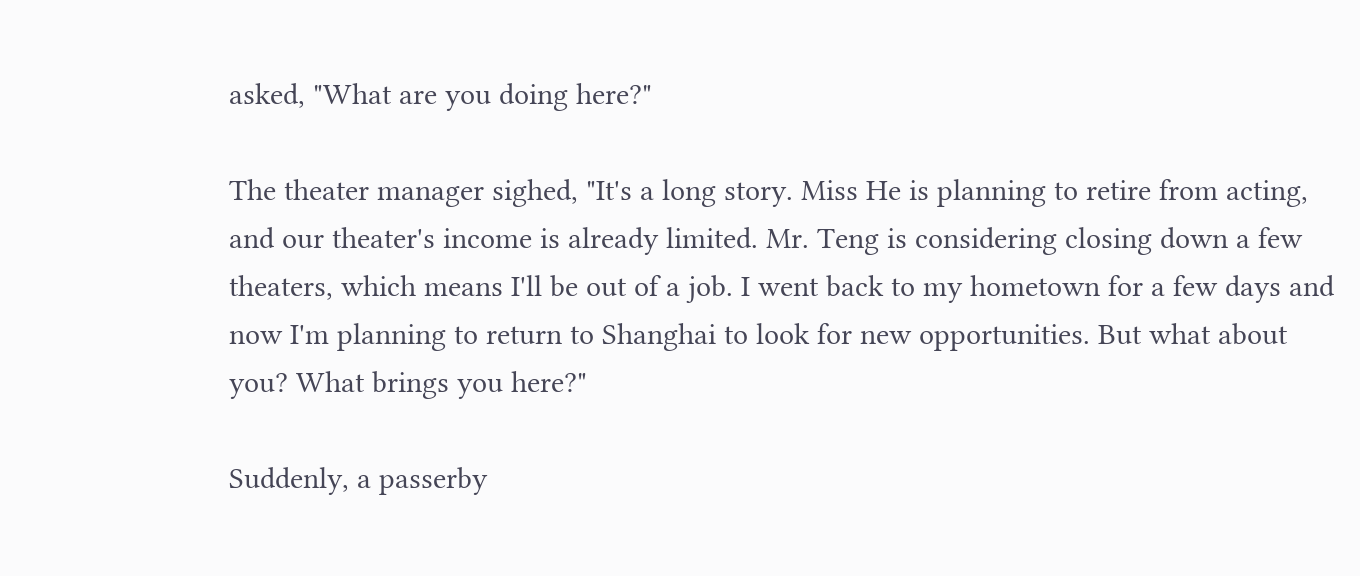asked, "What are you doing here?"

The theater manager sighed, "It's a long story. Miss He is planning to retire from acting, and our theater's income is already limited. Mr. Teng is considering closing down a few theaters, which means I'll be out of a job. I went back to my hometown for a few days and now I'm planning to return to Shanghai to look for new opportunities. But what about you? What brings you here?"

Suddenly, a passerby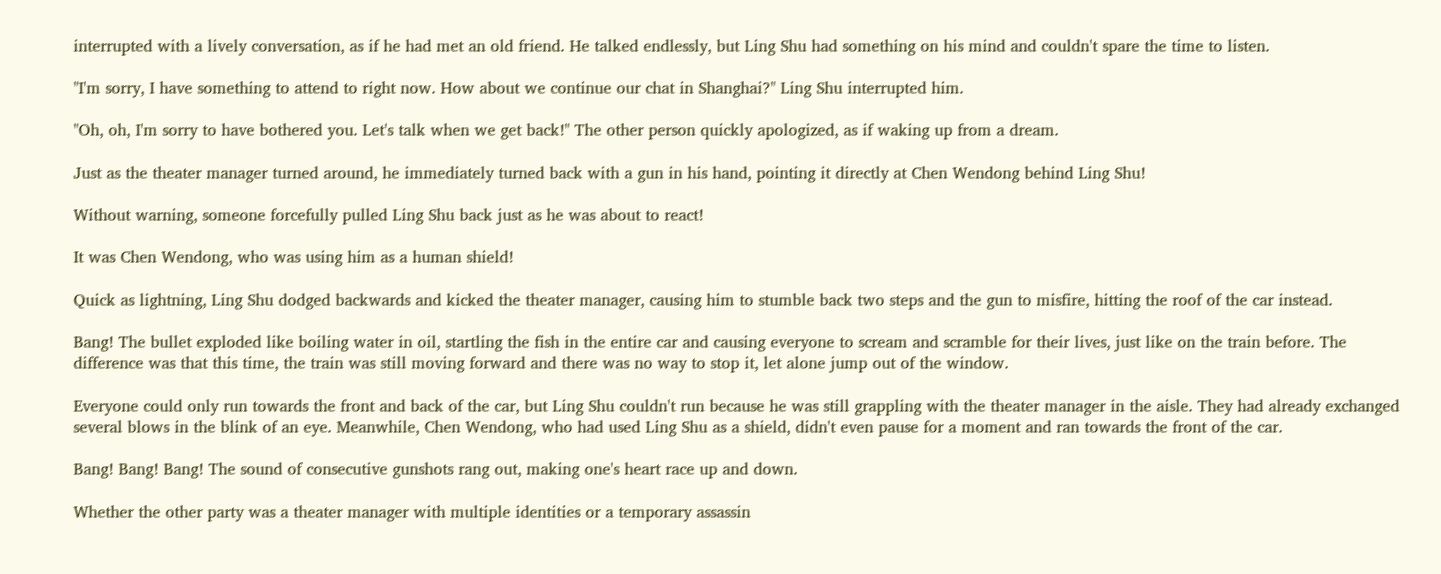interrupted with a lively conversation, as if he had met an old friend. He talked endlessly, but Ling Shu had something on his mind and couldn't spare the time to listen.

"I'm sorry, I have something to attend to right now. How about we continue our chat in Shanghai?" Ling Shu interrupted him.

"Oh, oh, I'm sorry to have bothered you. Let's talk when we get back!" The other person quickly apologized, as if waking up from a dream.

Just as the theater manager turned around, he immediately turned back with a gun in his hand, pointing it directly at Chen Wendong behind Ling Shu!

Without warning, someone forcefully pulled Ling Shu back just as he was about to react!

It was Chen Wendong, who was using him as a human shield!

Quick as lightning, Ling Shu dodged backwards and kicked the theater manager, causing him to stumble back two steps and the gun to misfire, hitting the roof of the car instead.

Bang! The bullet exploded like boiling water in oil, startling the fish in the entire car and causing everyone to scream and scramble for their lives, just like on the train before. The difference was that this time, the train was still moving forward and there was no way to stop it, let alone jump out of the window.

Everyone could only run towards the front and back of the car, but Ling Shu couldn't run because he was still grappling with the theater manager in the aisle. They had already exchanged several blows in the blink of an eye. Meanwhile, Chen Wendong, who had used Ling Shu as a shield, didn't even pause for a moment and ran towards the front of the car.

Bang! Bang! Bang! The sound of consecutive gunshots rang out, making one's heart race up and down.

Whether the other party was a theater manager with multiple identities or a temporary assassin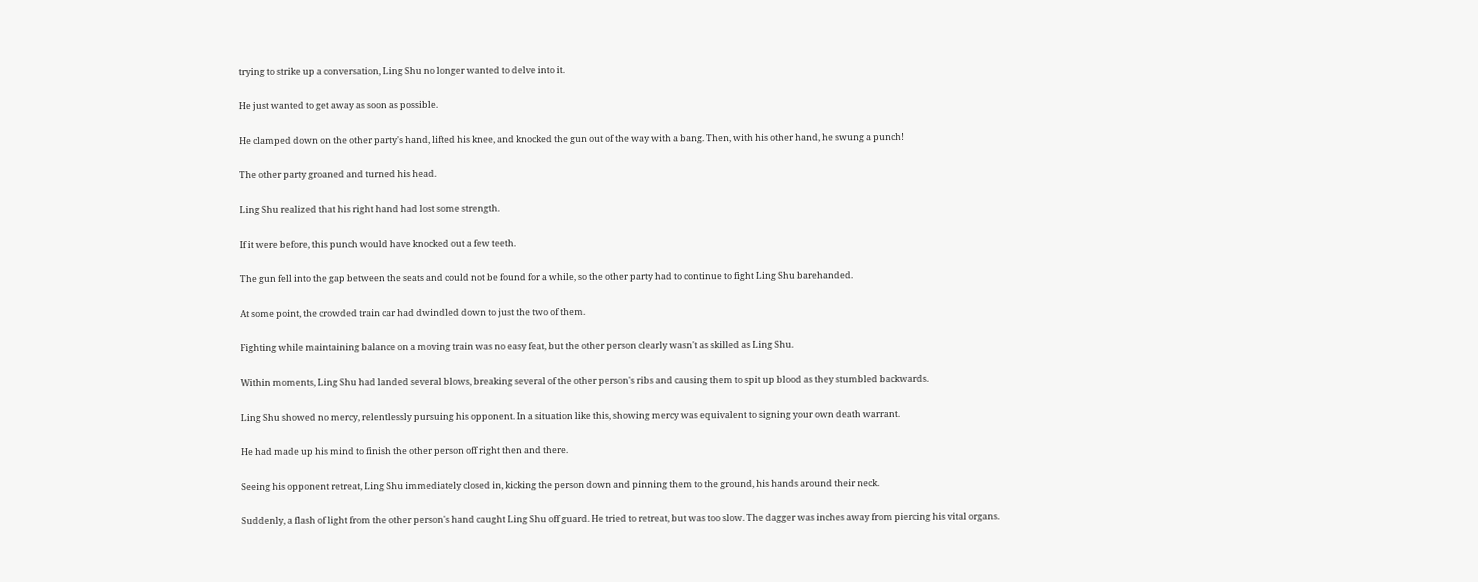trying to strike up a conversation, Ling Shu no longer wanted to delve into it.

He just wanted to get away as soon as possible.

He clamped down on the other party's hand, lifted his knee, and knocked the gun out of the way with a bang. Then, with his other hand, he swung a punch!

The other party groaned and turned his head.

Ling Shu realized that his right hand had lost some strength.

If it were before, this punch would have knocked out a few teeth.

The gun fell into the gap between the seats and could not be found for a while, so the other party had to continue to fight Ling Shu barehanded.

At some point, the crowded train car had dwindled down to just the two of them.

Fighting while maintaining balance on a moving train was no easy feat, but the other person clearly wasn't as skilled as Ling Shu.

Within moments, Ling Shu had landed several blows, breaking several of the other person's ribs and causing them to spit up blood as they stumbled backwards.

Ling Shu showed no mercy, relentlessly pursuing his opponent. In a situation like this, showing mercy was equivalent to signing your own death warrant.

He had made up his mind to finish the other person off right then and there.

Seeing his opponent retreat, Ling Shu immediately closed in, kicking the person down and pinning them to the ground, his hands around their neck.

Suddenly, a flash of light from the other person's hand caught Ling Shu off guard. He tried to retreat, but was too slow. The dagger was inches away from piercing his vital organs.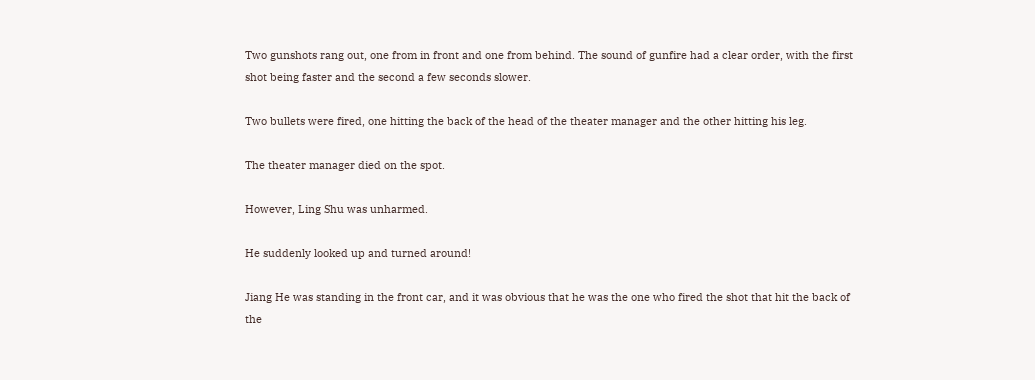Two gunshots rang out, one from in front and one from behind. The sound of gunfire had a clear order, with the first shot being faster and the second a few seconds slower.

Two bullets were fired, one hitting the back of the head of the theater manager and the other hitting his leg.

The theater manager died on the spot.

However, Ling Shu was unharmed.

He suddenly looked up and turned around!

Jiang He was standing in the front car, and it was obvious that he was the one who fired the shot that hit the back of the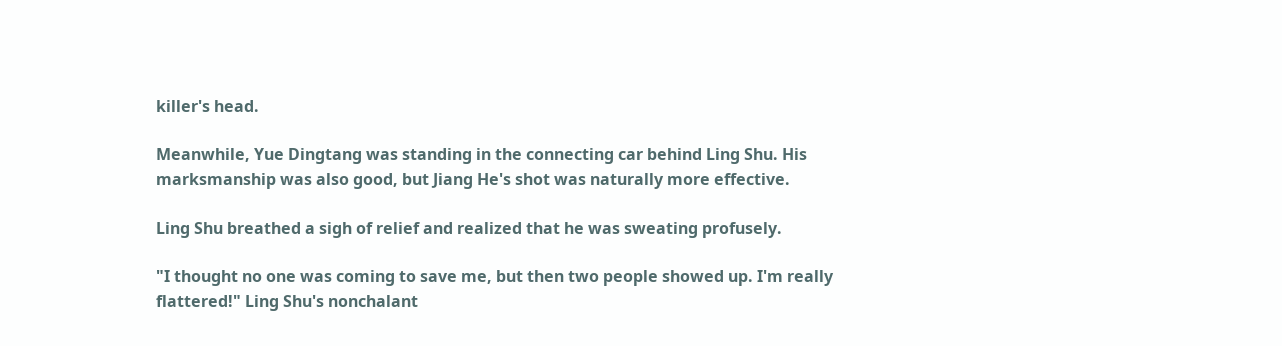killer's head.

Meanwhile, Yue Dingtang was standing in the connecting car behind Ling Shu. His marksmanship was also good, but Jiang He's shot was naturally more effective.

Ling Shu breathed a sigh of relief and realized that he was sweating profusely.

"I thought no one was coming to save me, but then two people showed up. I'm really flattered!" Ling Shu's nonchalant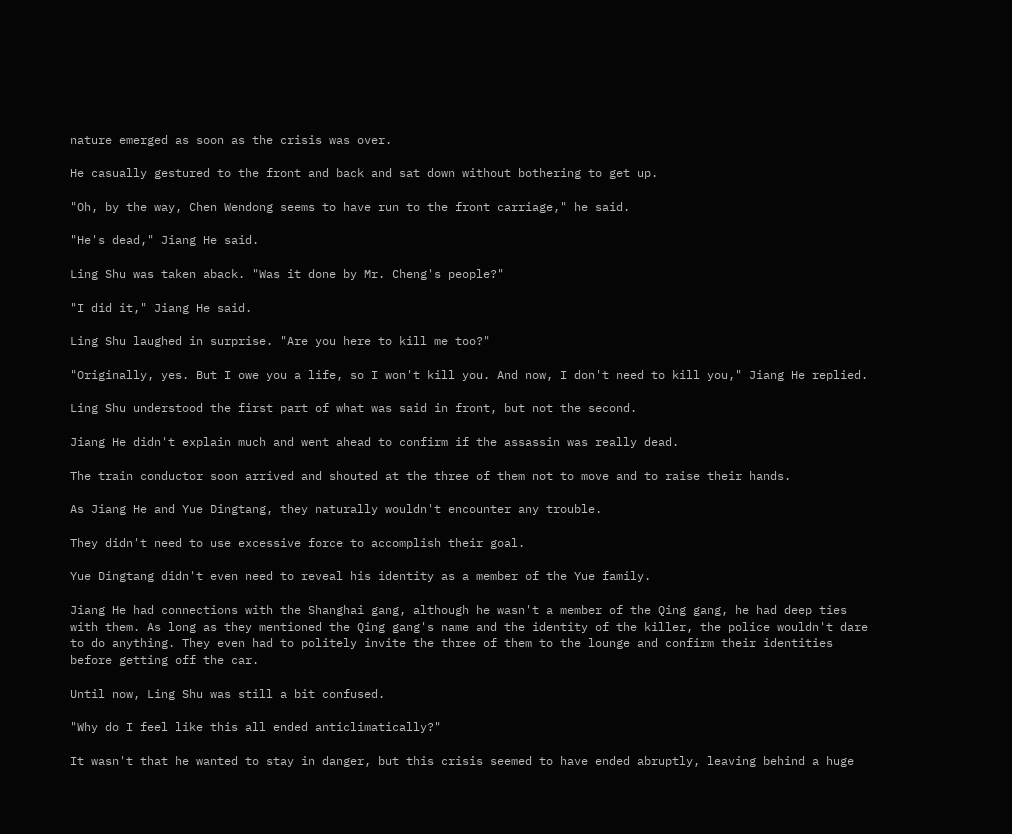nature emerged as soon as the crisis was over.

He casually gestured to the front and back and sat down without bothering to get up.

"Oh, by the way, Chen Wendong seems to have run to the front carriage," he said.

"He's dead," Jiang He said.

Ling Shu was taken aback. "Was it done by Mr. Cheng's people?"

"I did it," Jiang He said.

Ling Shu laughed in surprise. "Are you here to kill me too?"

"Originally, yes. But I owe you a life, so I won't kill you. And now, I don't need to kill you," Jiang He replied.

Ling Shu understood the first part of what was said in front, but not the second.

Jiang He didn't explain much and went ahead to confirm if the assassin was really dead.

The train conductor soon arrived and shouted at the three of them not to move and to raise their hands.

As Jiang He and Yue Dingtang, they naturally wouldn't encounter any trouble.

They didn't need to use excessive force to accomplish their goal.

Yue Dingtang didn't even need to reveal his identity as a member of the Yue family.

Jiang He had connections with the Shanghai gang, although he wasn't a member of the Qing gang, he had deep ties with them. As long as they mentioned the Qing gang's name and the identity of the killer, the police wouldn't dare to do anything. They even had to politely invite the three of them to the lounge and confirm their identities before getting off the car.

Until now, Ling Shu was still a bit confused.

"Why do I feel like this all ended anticlimatically?"

It wasn't that he wanted to stay in danger, but this crisis seemed to have ended abruptly, leaving behind a huge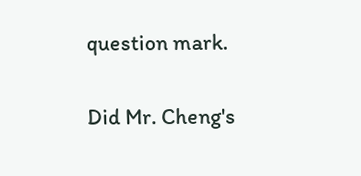question mark.

Did Mr. Cheng's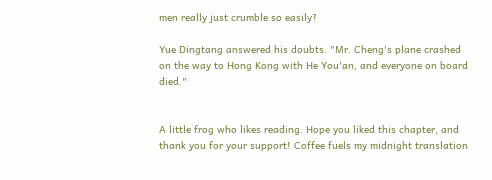men really just crumble so easily?

Yue Dingtang answered his doubts. "Mr. Cheng's plane crashed on the way to Hong Kong with He You'an, and everyone on board died."


A little frog who likes reading. Hope you liked this chapter, and thank you for your support! Coffee fuels my midnight translation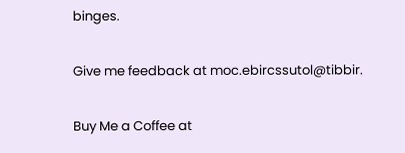binges.

Give me feedback at moc.ebircssutol@tibbir.

Buy Me a Coffee at